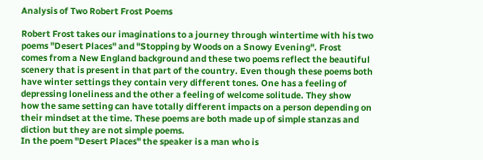Analysis of Two Robert Frost Poems

Robert Frost takes our imaginations to a journey through wintertime with his two
poems "Desert Places" and "Stopping by Woods on a Snowy Evening". Frost
comes from a New England background and these two poems reflect the beautiful
scenery that is present in that part of the country. Even though these poems both
have winter settings they contain very different tones. One has a feeling of
depressing loneliness and the other a feeling of welcome solitude. They show
how the same setting can have totally different impacts on a person depending on
their mindset at the time. These poems are both made up of simple stanzas and
diction but they are not simple poems.
In the poem "Desert Places" the speaker is a man who is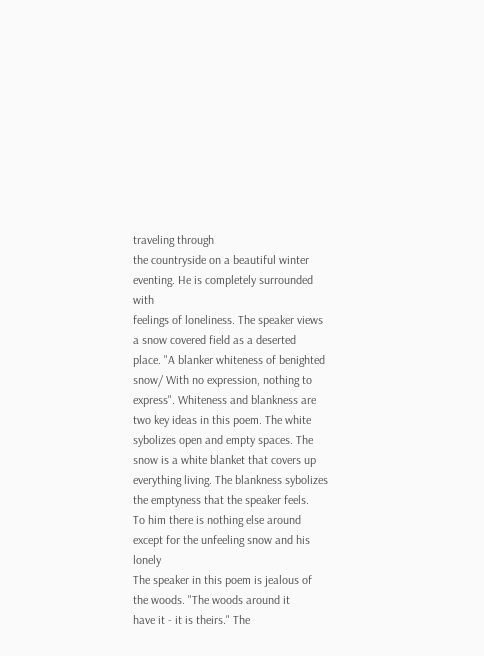traveling through
the countryside on a beautiful winter eventing. He is completely surrounded with
feelings of loneliness. The speaker views a snow covered field as a deserted
place. "A blanker whiteness of benighted snow/ With no expression, nothing to
express". Whiteness and blankness are two key ideas in this poem. The white
sybolizes open and empty spaces. The snow is a white blanket that covers up
everything living. The blankness sybolizes the emptyness that the speaker feels.
To him there is nothing else around except for the unfeeling snow and his lonely
The speaker in this poem is jealous of the woods. "The woods around it
have it - it is theirs." The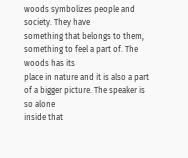woods symbolizes people and society. They have
something that belongs to them, something to feel a part of. The woods has its
place in nature and it is also a part of a bigger picture. The speaker is so alone
inside that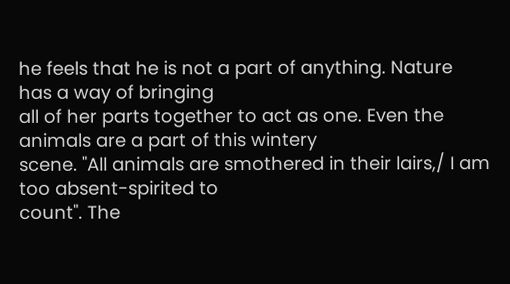he feels that he is not a part of anything. Nature has a way of bringing
all of her parts together to act as one. Even the animals are a part of this wintery
scene. "All animals are smothered in their lairs,/ I am too absent-spirited to
count". The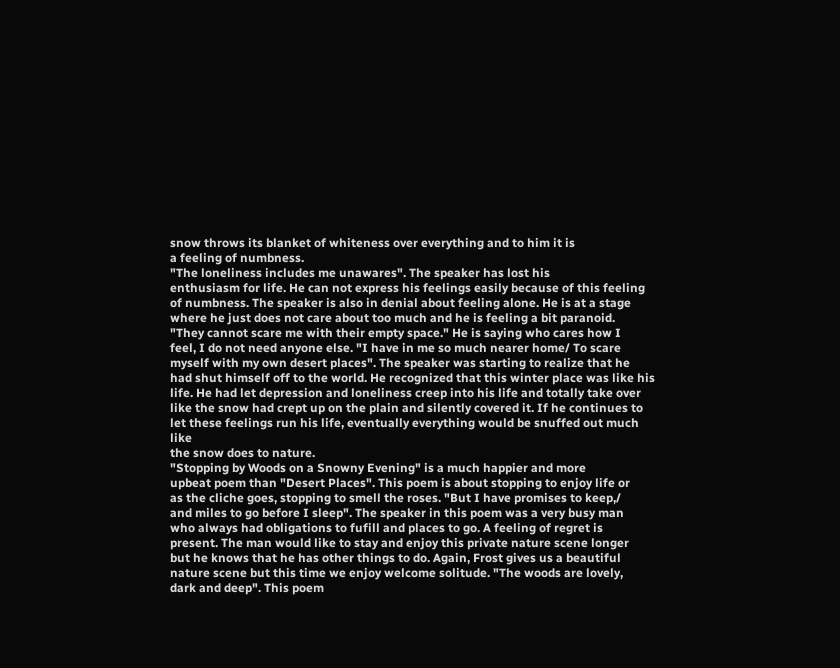snow throws its blanket of whiteness over everything and to him it is
a feeling of numbness.
"The loneliness includes me unawares". The speaker has lost his
enthusiasm for life. He can not express his feelings easily because of this feeling
of numbness. The speaker is also in denial about feeling alone. He is at a stage
where he just does not care about too much and he is feeling a bit paranoid.
"They cannot scare me with their empty space." He is saying who cares how I
feel, I do not need anyone else. "I have in me so much nearer home/ To scare
myself with my own desert places". The speaker was starting to realize that he
had shut himself off to the world. He recognized that this winter place was like his
life. He had let depression and loneliness creep into his life and totally take over
like the snow had crept up on the plain and silently covered it. If he continues to
let these feelings run his life, eventually everything would be snuffed out much like
the snow does to nature.
"Stopping by Woods on a Snowny Evening" is a much happier and more
upbeat poem than "Desert Places". This poem is about stopping to enjoy life or
as the cliche goes, stopping to smell the roses. "But I have promises to keep,/
and miles to go before I sleep". The speaker in this poem was a very busy man
who always had obligations to fufill and places to go. A feeling of regret is
present. The man would like to stay and enjoy this private nature scene longer
but he knows that he has other things to do. Again, Frost gives us a beautiful
nature scene but this time we enjoy welcome solitude. "The woods are lovely,
dark and deep". This poem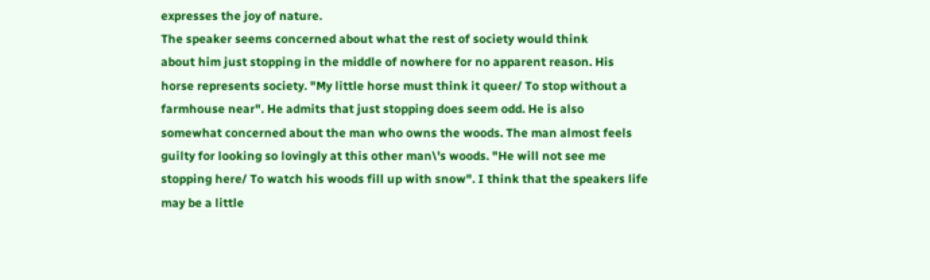expresses the joy of nature.
The speaker seems concerned about what the rest of society would think
about him just stopping in the middle of nowhere for no apparent reason. His
horse represents society. "My little horse must think it queer/ To stop without a
farmhouse near". He admits that just stopping does seem odd. He is also
somewhat concerned about the man who owns the woods. The man almost feels
guilty for looking so lovingly at this other man\'s woods. "He will not see me
stopping here/ To watch his woods fill up with snow". I think that the speakers life
may be a little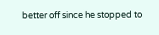better off since he stopped to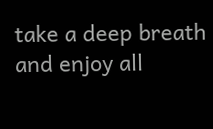take a deep breath and enjoy all